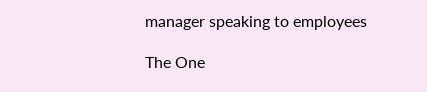manager speaking to employees

The One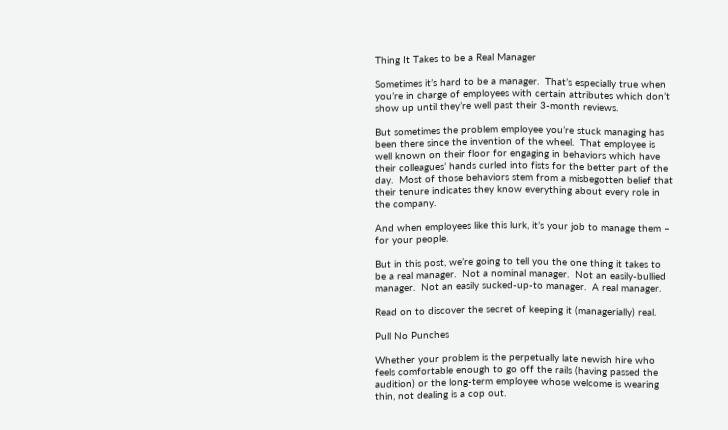Thing It Takes to be a Real Manager

Sometimes it’s hard to be a manager.  That’s especially true when you’re in charge of employees with certain attributes which don’t show up until they’re well past their 3-month reviews.

But sometimes the problem employee you’re stuck managing has been there since the invention of the wheel.  That employee is well known on their floor for engaging in behaviors which have their colleagues’ hands curled into fists for the better part of the day.  Most of those behaviors stem from a misbegotten belief that their tenure indicates they know everything about every role in the company.

And when employees like this lurk, it’s your job to manage them – for your people.

But in this post, we’re going to tell you the one thing it takes to be a real manager.  Not a nominal manager.  Not an easily-bullied manager.  Not an easily sucked-up-to manager.  A real manager.

Read on to discover the secret of keeping it (managerially) real.

Pull No Punches

Whether your problem is the perpetually late newish hire who feels comfortable enough to go off the rails (having passed the audition) or the long-term employee whose welcome is wearing thin, not dealing is a cop out.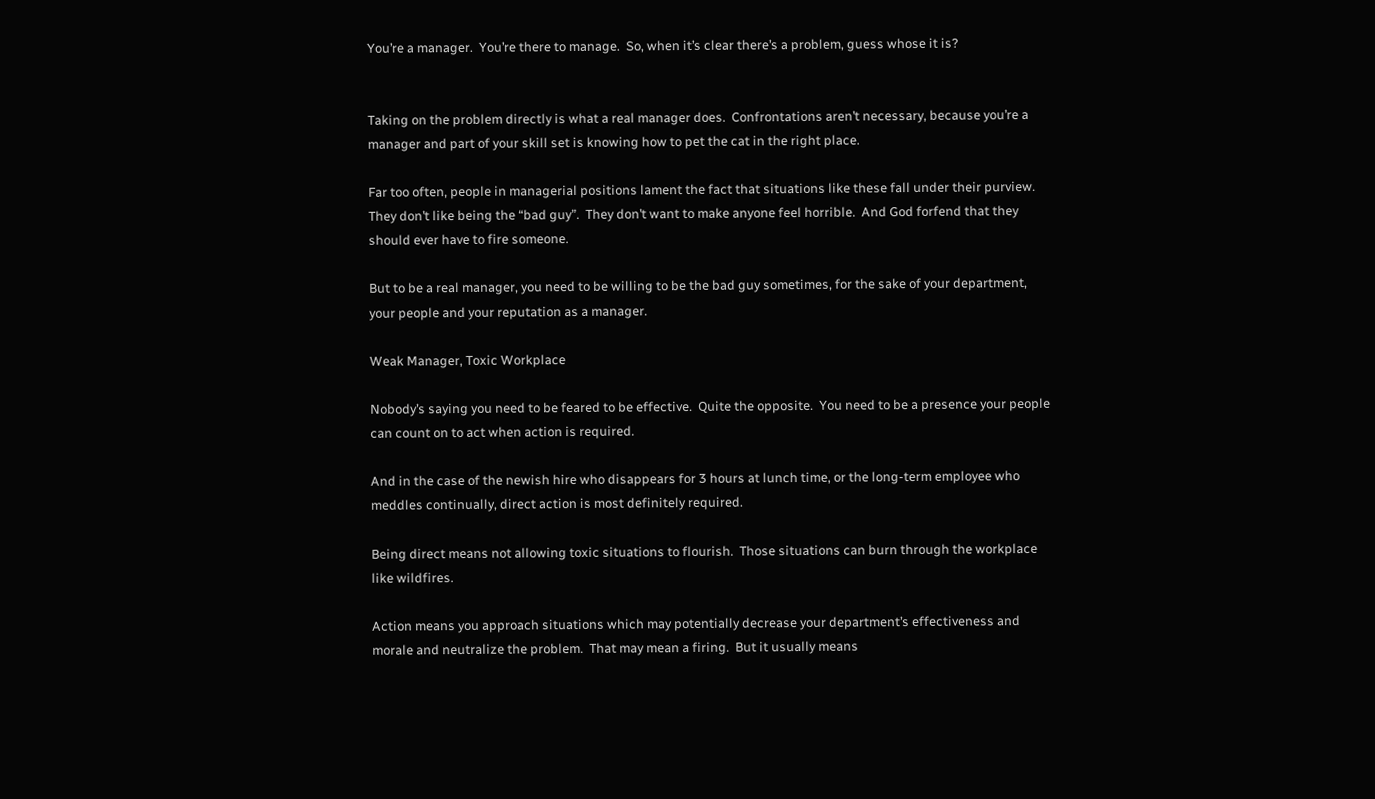You’re a manager.  You’re there to manage.  So, when it’s clear there’s a problem, guess whose it is?


Taking on the problem directly is what a real manager does.  Confrontations aren’t necessary, because you’re a manager and part of your skill set is knowing how to pet the cat in the right place.

Far too often, people in managerial positions lament the fact that situations like these fall under their purview.  They don’t like being the “bad guy”.  They don’t want to make anyone feel horrible.  And God forfend that they should ever have to fire someone.

But to be a real manager, you need to be willing to be the bad guy sometimes, for the sake of your department, your people and your reputation as a manager.

Weak Manager, Toxic Workplace

Nobody’s saying you need to be feared to be effective.  Quite the opposite.  You need to be a presence your people can count on to act when action is required.

And in the case of the newish hire who disappears for 3 hours at lunch time, or the long-term employee who meddles continually, direct action is most definitely required.

Being direct means not allowing toxic situations to flourish.  Those situations can burn through the workplace like wildfires.

Action means you approach situations which may potentially decrease your department’s effectiveness and morale and neutralize the problem.  That may mean a firing.  But it usually means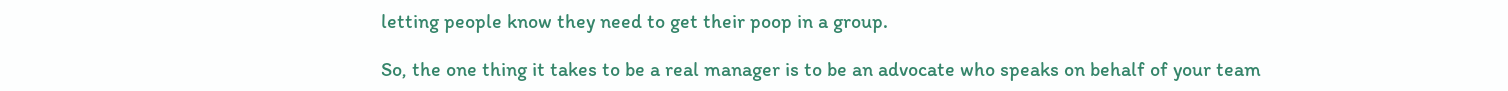letting people know they need to get their poop in a group.

So, the one thing it takes to be a real manager is to be an advocate who speaks on behalf of your team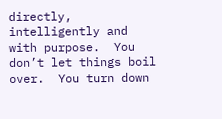directly, intelligently and with purpose.  You don’t let things boil over.  You turn down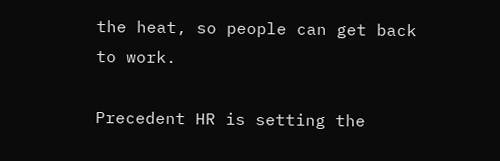the heat, so people can get back to work.

Precedent HR is setting the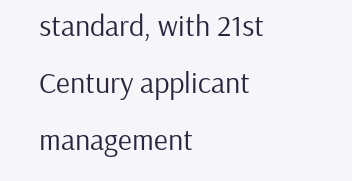standard, with 21st Century applicant management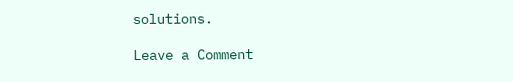solutions.

Leave a Comment